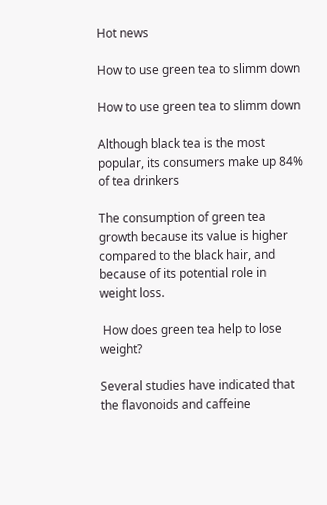Hot news

How to use green tea to slimm down

How to use green tea to slimm down

Although black tea is the most popular, its consumers make up 84% of tea drinkers

The consumption of green tea growth because its value is higher compared to the black hair, and because of its potential role in weight loss.

 How does green tea help to lose weight?

Several studies have indicated that the flavonoids and caffeine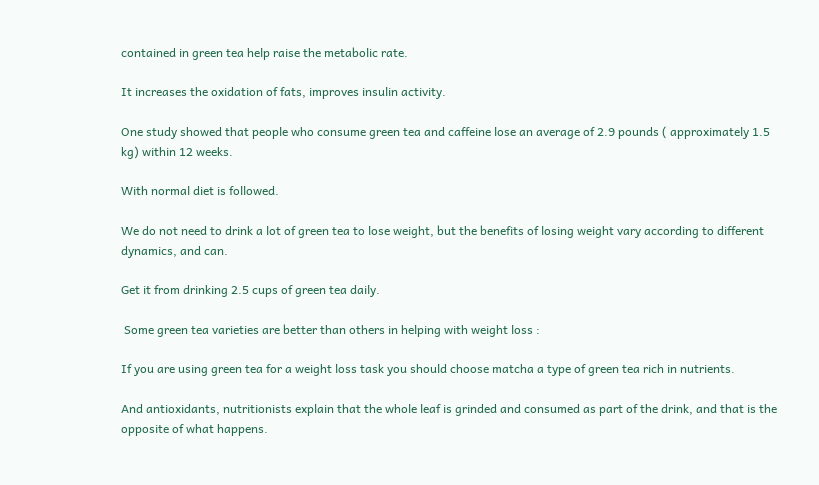contained in green tea help raise the metabolic rate.

It increases the oxidation of fats, improves insulin activity.

One study showed that people who consume green tea and caffeine lose an average of 2.9 pounds ( approximately 1.5 kg) within 12 weeks.

With normal diet is followed.

We do not need to drink a lot of green tea to lose weight, but the benefits of losing weight vary according to different dynamics, and can.

Get it from drinking 2.5 cups of green tea daily.

 Some green tea varieties are better than others in helping with weight loss :

If you are using green tea for a weight loss task you should choose matcha a type of green tea rich in nutrients.

And antioxidants, nutritionists explain that the whole leaf is grinded and consumed as part of the drink, and that is the opposite of what happens.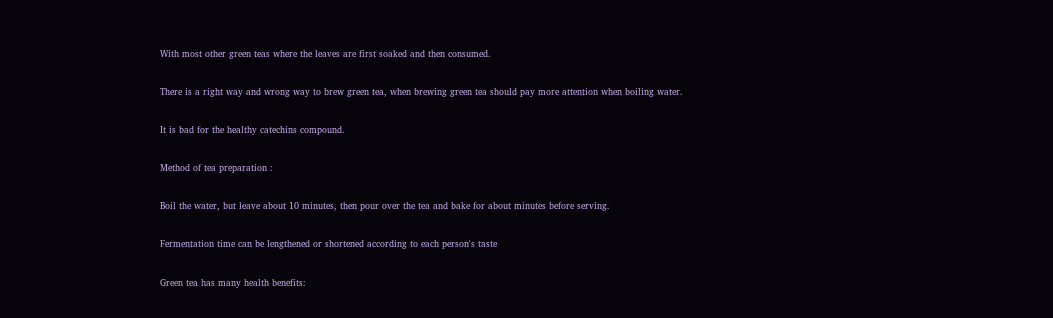With most other green teas where the leaves are first soaked and then consumed.

There is a right way and wrong way to brew green tea, when brewing green tea should pay more attention when boiling water.

It is bad for the healthy catechins compound.

Method of tea preparation :

Boil the water, but leave about 10 minutes, then pour over the tea and bake for about minutes before serving.

Fermentation time can be lengthened or shortened according to each person's taste

Green tea has many health benefits: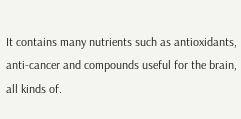It contains many nutrients such as antioxidants, anti-cancer and compounds useful for the brain, all kinds of.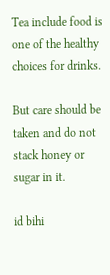Tea include food is one of the healthy choices for drinks.

But care should be taken and do not stack honey or sugar in it.

id bihi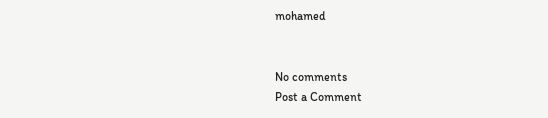mohamed


No comments
Post a Comment